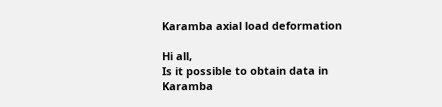Karamba axial load deformation

Hi all,
Is it possible to obtain data in Karamba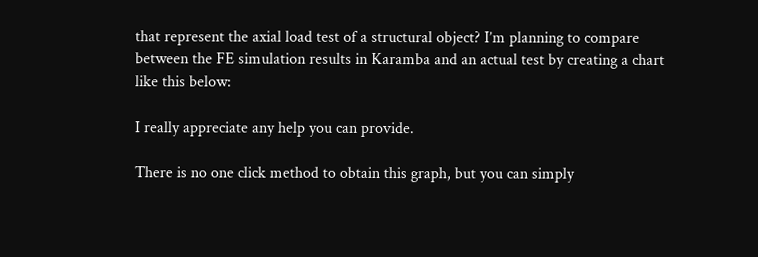that represent the axial load test of a structural object? I’m planning to compare between the FE simulation results in Karamba and an actual test by creating a chart like this below:

I really appreciate any help you can provide.

There is no one click method to obtain this graph, but you can simply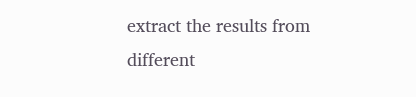extract the results from different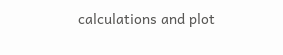calculations and plot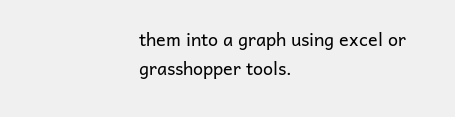them into a graph using excel or grasshopper tools.